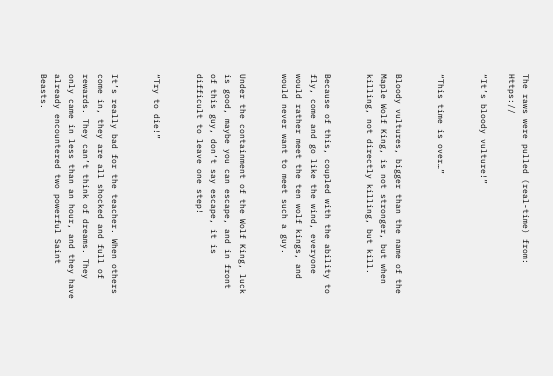The raws were pulled (real-time) from: Https://

“It’s bloody vulture!”


“This time is over…”


Bloody vultures, bigger than the name of the Maple Wolf King, is not stronger, but when killing, not directly killing, but kill.


Because of this, coupled with the ability to fly, come and go like the wind, everyone would rather meet the ten wolf kings, and would never want to meet such a guy.


Under the containment of the Wolf King, luck is good, maybe you can escape, and in front of this guy, don’t say escape, it is difficult to leave one step!


“Try to die!”


It’s really bad for the teacher. When others come in, they are all shocked and full of rewards. They can’t think of dreams. They only came in less than an hour, and they have already encountered two powerful Saint Beasts.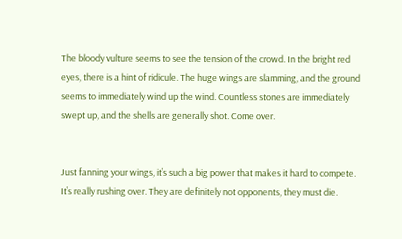The bloody vulture seems to see the tension of the crowd. In the bright red eyes, there is a hint of ridicule. The huge wings are slamming, and the ground seems to immediately wind up the wind. Countless stones are immediately swept up, and the shells are generally shot. Come over.


Just fanning your wings, it’s such a big power that makes it hard to compete. It’s really rushing over. They are definitely not opponents, they must die.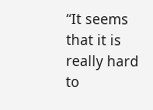“It seems that it is really hard to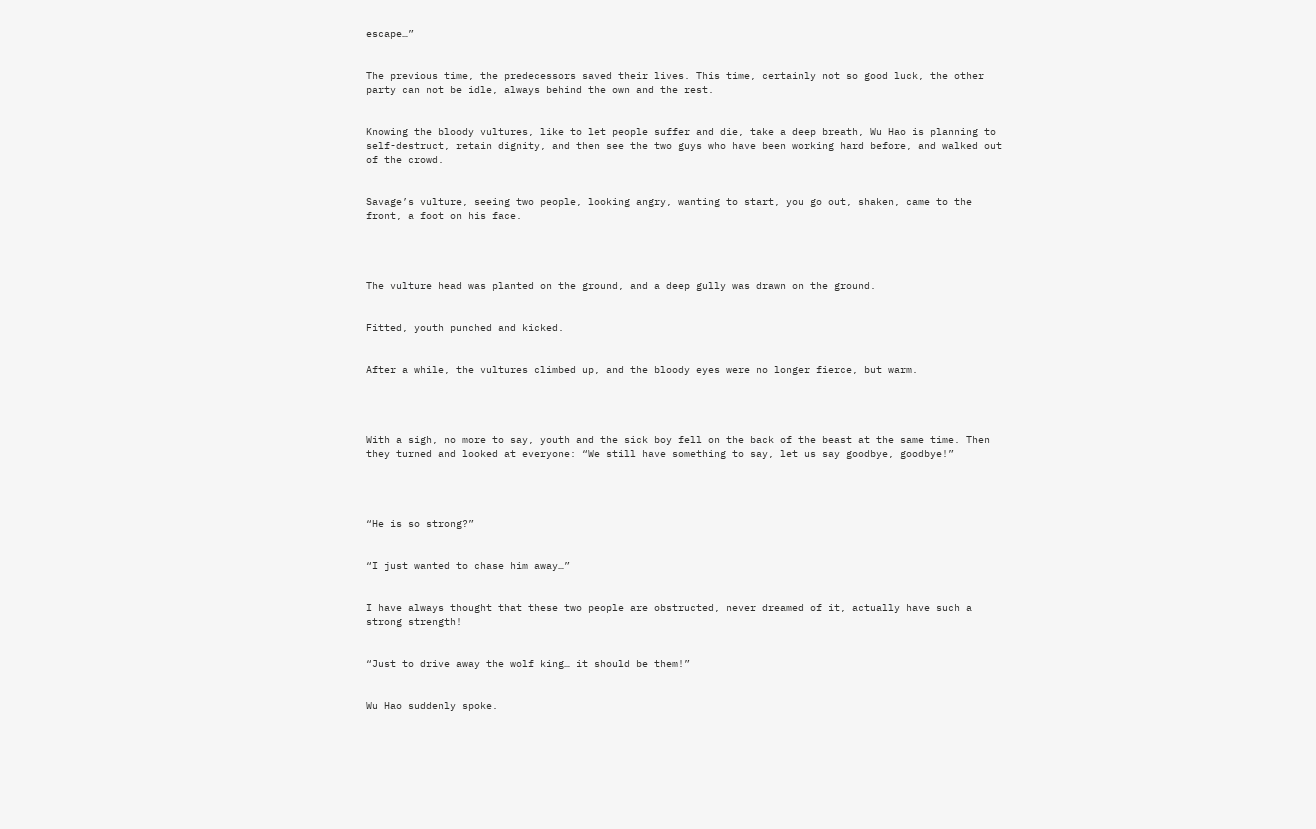escape…”


The previous time, the predecessors saved their lives. This time, certainly not so good luck, the other party can not be idle, always behind the own and the rest.


Knowing the bloody vultures, like to let people suffer and die, take a deep breath, Wu Hao is planning to self-destruct, retain dignity, and then see the two guys who have been working hard before, and walked out of the crowd.


Savage’s vulture, seeing two people, looking angry, wanting to start, you go out, shaken, came to the front, a foot on his face.




The vulture head was planted on the ground, and a deep gully was drawn on the ground.


Fitted, youth punched and kicked.


After a while, the vultures climbed up, and the bloody eyes were no longer fierce, but warm.




With a sigh, no more to say, youth and the sick boy fell on the back of the beast at the same time. Then they turned and looked at everyone: “We still have something to say, let us say goodbye, goodbye!”




“He is so strong?”


“I just wanted to chase him away…”


I have always thought that these two people are obstructed, never dreamed of it, actually have such a strong strength!


“Just to drive away the wolf king… it should be them!”


Wu Hao suddenly spoke.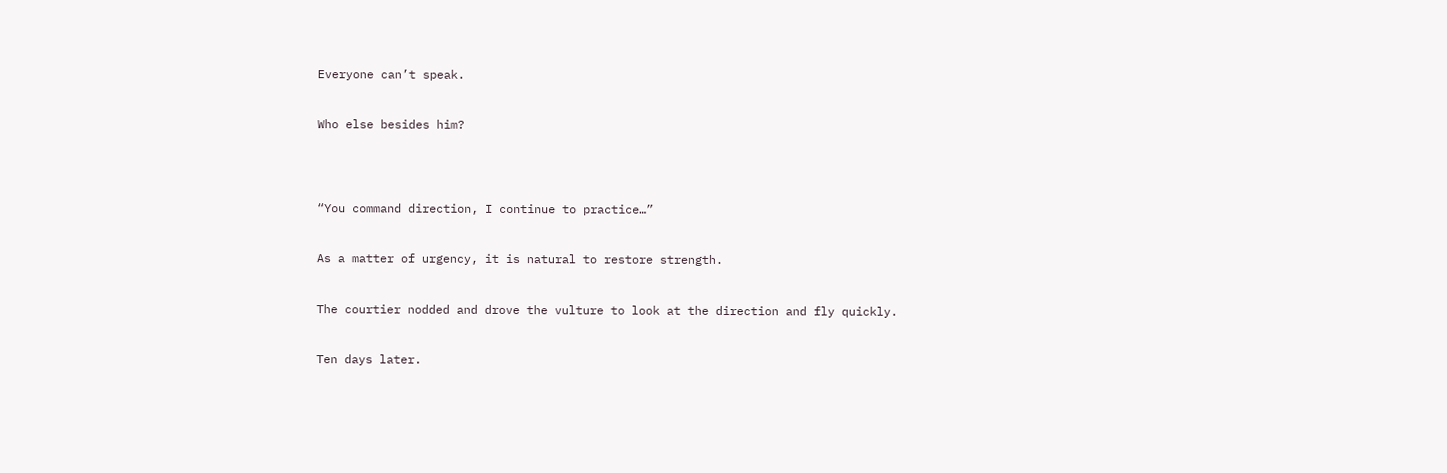Everyone can’t speak.


Who else besides him?




“You command direction, I continue to practice…”


As a matter of urgency, it is natural to restore strength.


The courtier nodded and drove the vulture to look at the direction and fly quickly.


Ten days later.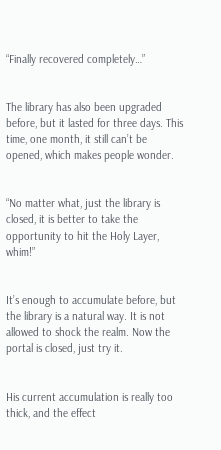“Finally recovered completely…”


The library has also been upgraded before, but it lasted for three days. This time, one month, it still can’t be opened, which makes people wonder.


“No matter what, just the library is closed, it is better to take the opportunity to hit the Holy Layer, whim!”


It’s enough to accumulate before, but the library is a natural way. It is not allowed to shock the realm. Now the portal is closed, just try it.


His current accumulation is really too thick, and the effect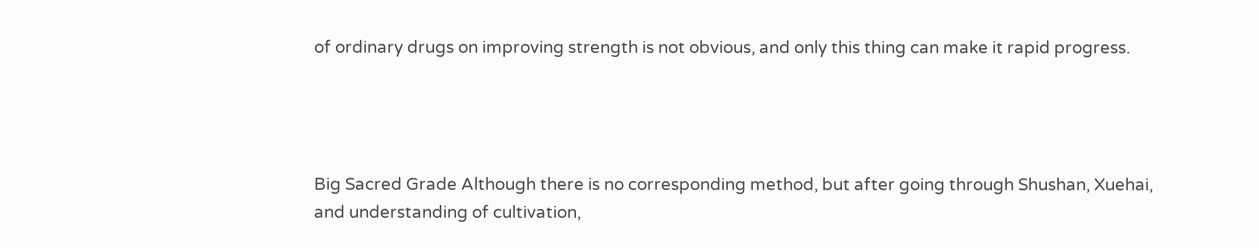of ordinary drugs on improving strength is not obvious, and only this thing can make it rapid progress.




Big Sacred Grade Although there is no corresponding method, but after going through Shushan, Xuehai, and understanding of cultivation,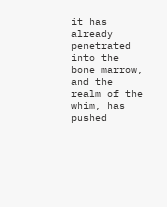it has already penetrated into the bone marrow, and the realm of the whim, has pushed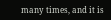many times, and it is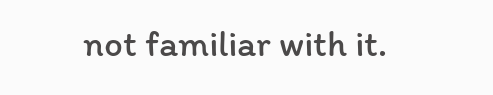not familiar with it.